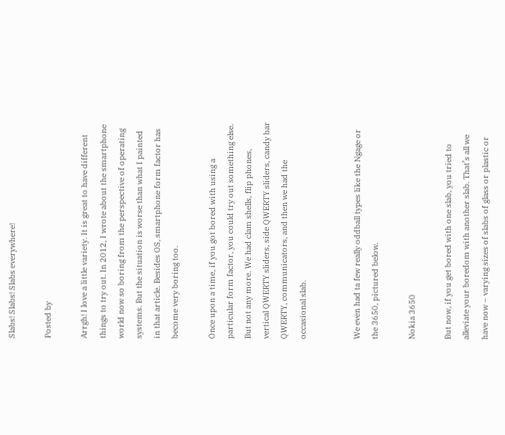Slabs! Slabs! Slabs everywhere!

Posted by

Arrgh! I love a little variety. It is great to have different things to try out. In 2012, I wrote about the smartphone world now so boring from the perspective of operating systems. But the situation is worse than what I painted in that article. Besides OS, smartphone form factor has become very boring too.

Once upon a time, if you got bored with using a particular form factor, you could try out something else. But not any more. We had clam shells, flip phones, vertical QWERTY sliders, side QWERTY sliders, candy bar QWERTY, communicators, and then we had the occasional slab.


We even had ta few really oddball types like the Ngage or the 3650, pictured below.

Nokia 3650

But now, if you get bored with one slab, you tried to alleviate your boredom with another slab. That’s all we have now – varying sizes of slabs of glass or plastic or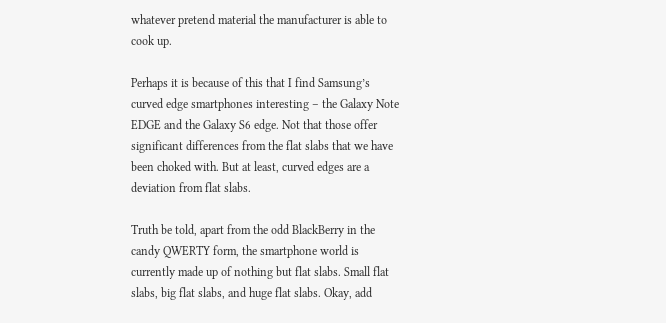whatever pretend material the manufacturer is able to cook up.

Perhaps it is because of this that I find Samsung’s curved edge smartphones interesting – the Galaxy Note EDGE and the Galaxy S6 edge. Not that those offer significant differences from the flat slabs that we have been choked with. But at least, curved edges are a deviation from flat slabs.

Truth be told, apart from the odd BlackBerry in the candy QWERTY form, the smartphone world is currently made up of nothing but flat slabs. Small flat slabs, big flat slabs, and huge flat slabs. Okay, add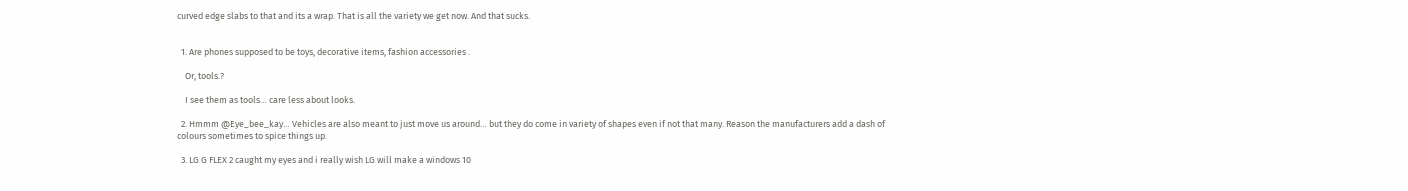curved edge slabs to that and its a wrap. That is all the variety we get now. And that sucks.


  1. Are phones supposed to be toys, decorative items, fashion accessories .

    Or, tools.?

    I see them as tools… care less about looks.

  2. Hmmm @Eye_bee_kay… Vehicles are also meant to just move us around… but they do come in variety of shapes even if not that many. Reason the manufacturers add a dash of colours sometimes to spice things up.

  3. LG G FLEX 2 caught my eyes and i really wish LG will make a windows 10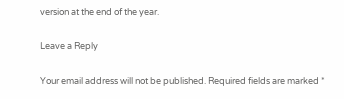version at the end of the year.

Leave a Reply

Your email address will not be published. Required fields are marked *